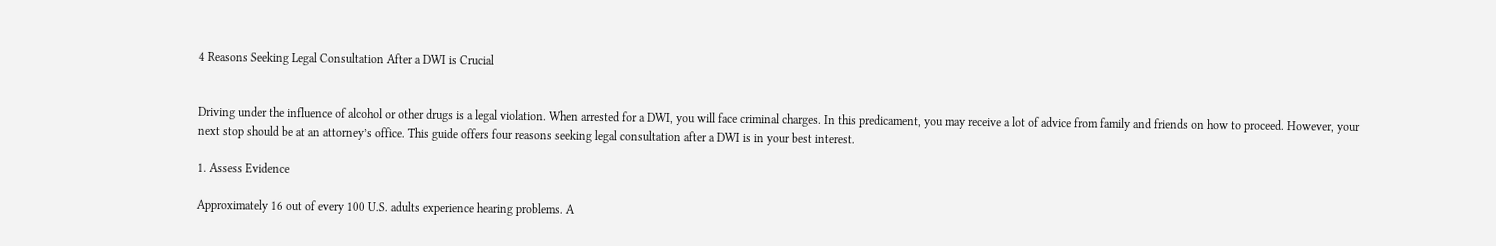4 Reasons Seeking Legal Consultation After a DWI is Crucial


Driving under the influence of alcohol or other drugs is a legal violation. When arrested for a DWI, you will face criminal charges. In this predicament, you may receive a lot of advice from family and friends on how to proceed. However, your next stop should be at an attorney’s office. This guide offers four reasons seeking legal consultation after a DWI is in your best interest.

1. Assess Evidence

Approximately 16 out of every 100 U.S. adults experience hearing problems. A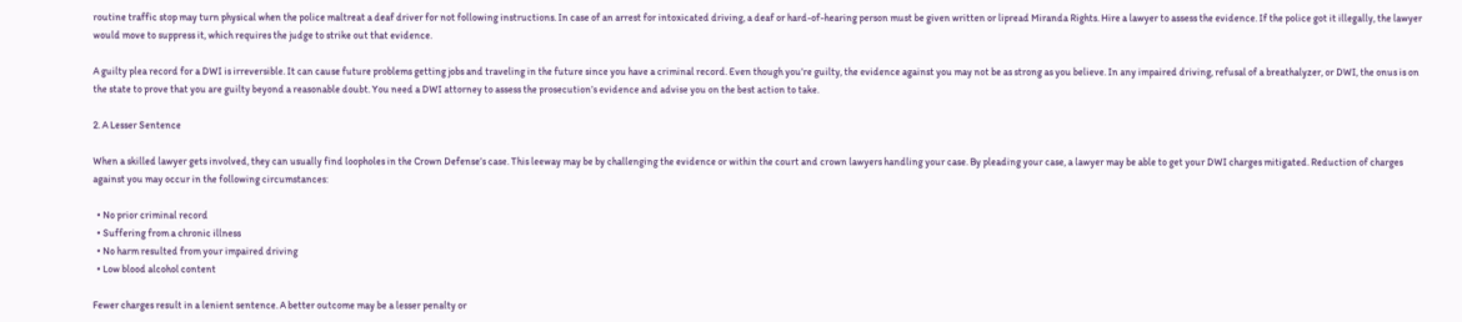routine traffic stop may turn physical when the police maltreat a deaf driver for not following instructions. In case of an arrest for intoxicated driving, a deaf or hard-of-hearing person must be given written or lipread Miranda Rights. Hire a lawyer to assess the evidence. If the police got it illegally, the lawyer would move to suppress it, which requires the judge to strike out that evidence.

A guilty plea record for a DWI is irreversible. It can cause future problems getting jobs and traveling in the future since you have a criminal record. Even though you’re guilty, the evidence against you may not be as strong as you believe. In any impaired driving, refusal of a breathalyzer, or DWI, the onus is on the state to prove that you are guilty beyond a reasonable doubt. You need a DWI attorney to assess the prosecution’s evidence and advise you on the best action to take.

2. A Lesser Sentence

When a skilled lawyer gets involved, they can usually find loopholes in the Crown Defense’s case. This leeway may be by challenging the evidence or within the court and crown lawyers handling your case. By pleading your case, a lawyer may be able to get your DWI charges mitigated. Reduction of charges against you may occur in the following circumstances:

  • No prior criminal record
  • Suffering from a chronic illness
  • No harm resulted from your impaired driving
  • Low blood alcohol content

Fewer charges result in a lenient sentence. A better outcome may be a lesser penalty or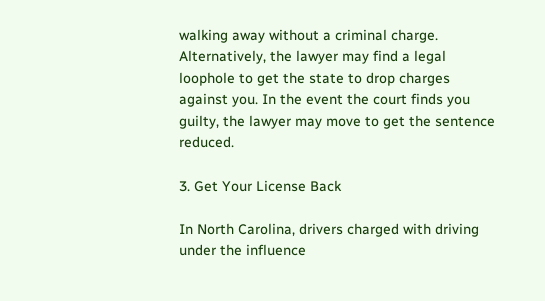walking away without a criminal charge. Alternatively, the lawyer may find a legal loophole to get the state to drop charges against you. In the event the court finds you guilty, the lawyer may move to get the sentence reduced.

3. Get Your License Back

In North Carolina, drivers charged with driving under the influence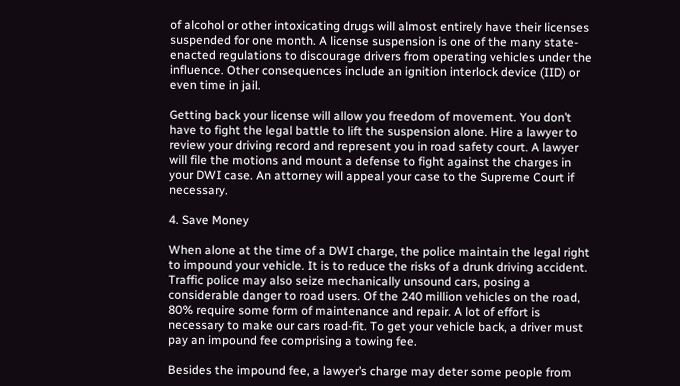of alcohol or other intoxicating drugs will almost entirely have their licenses suspended for one month. A license suspension is one of the many state-enacted regulations to discourage drivers from operating vehicles under the influence. Other consequences include an ignition interlock device (IID) or even time in jail.

Getting back your license will allow you freedom of movement. You don’t have to fight the legal battle to lift the suspension alone. Hire a lawyer to review your driving record and represent you in road safety court. A lawyer will file the motions and mount a defense to fight against the charges in your DWI case. An attorney will appeal your case to the Supreme Court if necessary.

4. Save Money

When alone at the time of a DWI charge, the police maintain the legal right to impound your vehicle. It is to reduce the risks of a drunk driving accident. Traffic police may also seize mechanically unsound cars, posing a considerable danger to road users. Of the 240 million vehicles on the road, 80% require some form of maintenance and repair. A lot of effort is necessary to make our cars road-fit. To get your vehicle back, a driver must pay an impound fee comprising a towing fee.

Besides the impound fee, a lawyer’s charge may deter some people from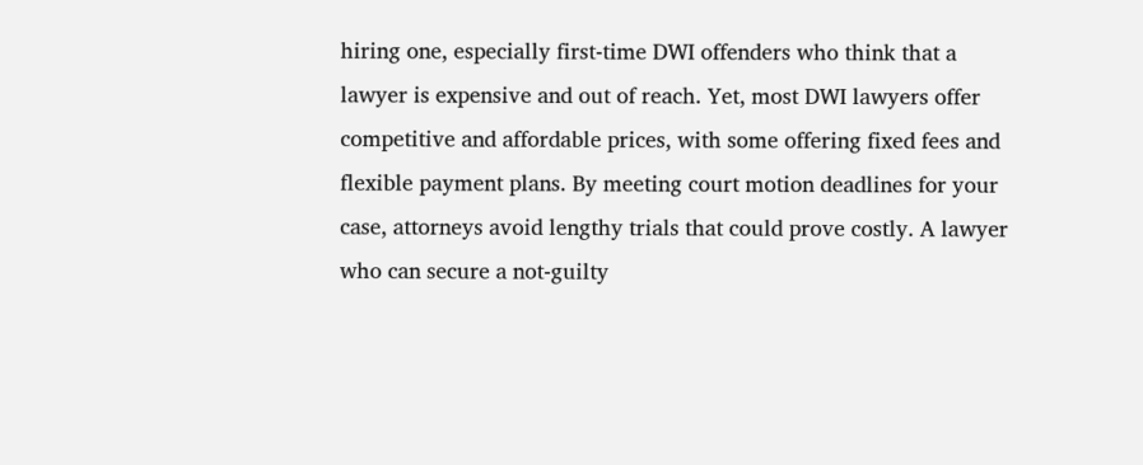hiring one, especially first-time DWI offenders who think that a lawyer is expensive and out of reach. Yet, most DWI lawyers offer competitive and affordable prices, with some offering fixed fees and flexible payment plans. By meeting court motion deadlines for your case, attorneys avoid lengthy trials that could prove costly. A lawyer who can secure a not-guilty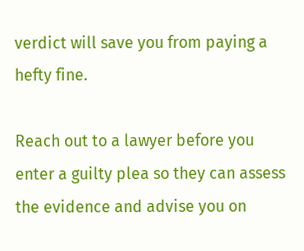verdict will save you from paying a hefty fine.

Reach out to a lawyer before you enter a guilty plea so they can assess the evidence and advise you on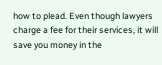how to plead. Even though lawyers charge a fee for their services, it will save you money in the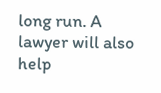long run. A lawyer will also help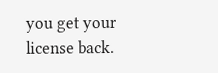you get your license back.